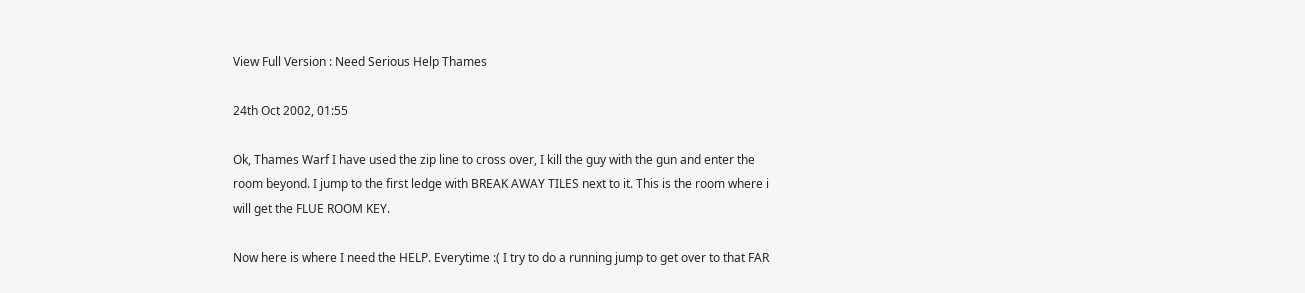View Full Version : Need Serious Help Thames

24th Oct 2002, 01:55

Ok, Thames Warf I have used the zip line to cross over, I kill the guy with the gun and enter the room beyond. I jump to the first ledge with BREAK AWAY TILES next to it. This is the room where i will get the FLUE ROOM KEY.

Now here is where I need the HELP. Everytime :( I try to do a running jump to get over to that FAR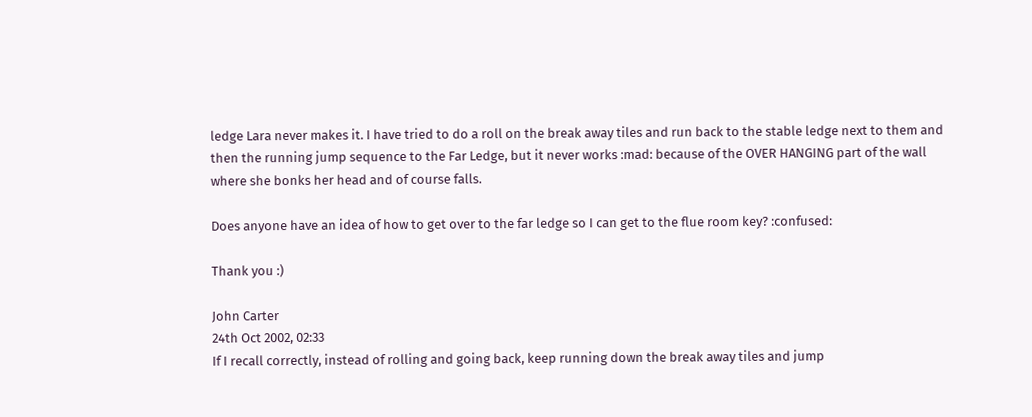ledge Lara never makes it. I have tried to do a roll on the break away tiles and run back to the stable ledge next to them and then the running jump sequence to the Far Ledge, but it never works :mad: because of the OVER HANGING part of the wall where she bonks her head and of course falls.

Does anyone have an idea of how to get over to the far ledge so I can get to the flue room key? :confused:

Thank you :)

John Carter
24th Oct 2002, 02:33
If I recall correctly, instead of rolling and going back, keep running down the break away tiles and jump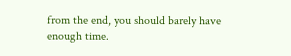from the end, you should barely have enough time.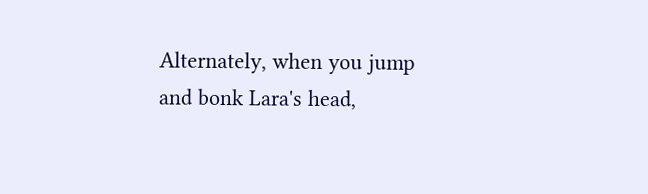Alternately, when you jump and bonk Lara's head,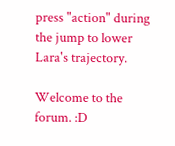press "action" during the jump to lower Lara's trajectory.

Welcome to the forum. :D